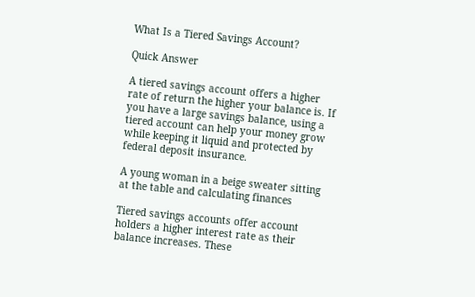What Is a Tiered Savings Account?

Quick Answer

A tiered savings account offers a higher rate of return the higher your balance is. If you have a large savings balance, using a tiered account can help your money grow while keeping it liquid and protected by federal deposit insurance.

A young woman in a beige sweater sitting at the table and calculating finances

Tiered savings accounts offer account holders a higher interest rate as their balance increases. These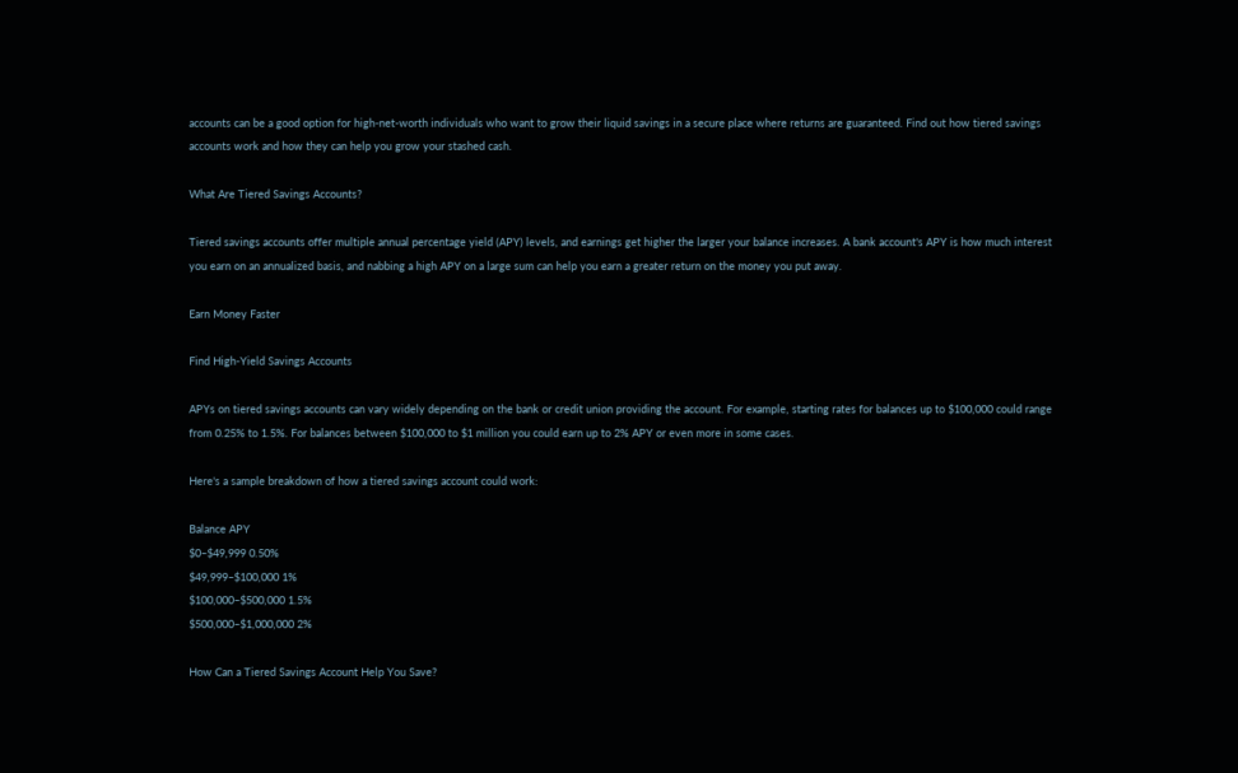accounts can be a good option for high-net-worth individuals who want to grow their liquid savings in a secure place where returns are guaranteed. Find out how tiered savings accounts work and how they can help you grow your stashed cash.

What Are Tiered Savings Accounts?

Tiered savings accounts offer multiple annual percentage yield (APY) levels, and earnings get higher the larger your balance increases. A bank account's APY is how much interest you earn on an annualized basis, and nabbing a high APY on a large sum can help you earn a greater return on the money you put away.

Earn Money Faster

Find High-Yield Savings Accounts

APYs on tiered savings accounts can vary widely depending on the bank or credit union providing the account. For example, starting rates for balances up to $100,000 could range from 0.25% to 1.5%. For balances between $100,000 to $1 million you could earn up to 2% APY or even more in some cases.

Here's a sample breakdown of how a tiered savings account could work:

Balance APY
$0–$49,999 0.50%
$49,999–$100,000 1%
$100,000–$500,000 1.5%
$500,000–$1,000,000 2%

How Can a Tiered Savings Account Help You Save?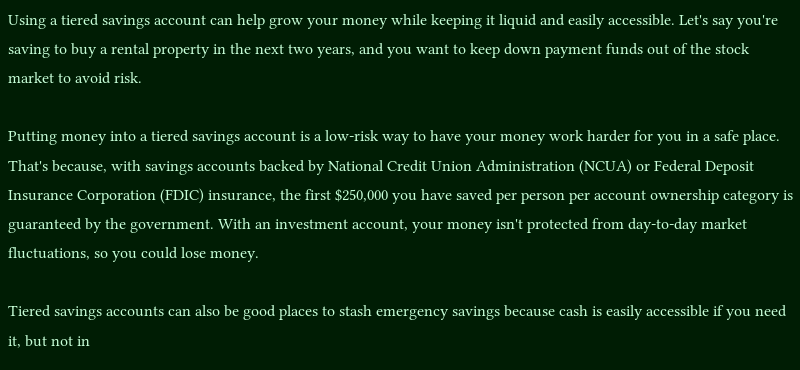Using a tiered savings account can help grow your money while keeping it liquid and easily accessible. Let's say you're saving to buy a rental property in the next two years, and you want to keep down payment funds out of the stock market to avoid risk.

Putting money into a tiered savings account is a low-risk way to have your money work harder for you in a safe place. That's because, with savings accounts backed by National Credit Union Administration (NCUA) or Federal Deposit Insurance Corporation (FDIC) insurance, the first $250,000 you have saved per person per account ownership category is guaranteed by the government. With an investment account, your money isn't protected from day-to-day market fluctuations, so you could lose money.

Tiered savings accounts can also be good places to stash emergency savings because cash is easily accessible if you need it, but not in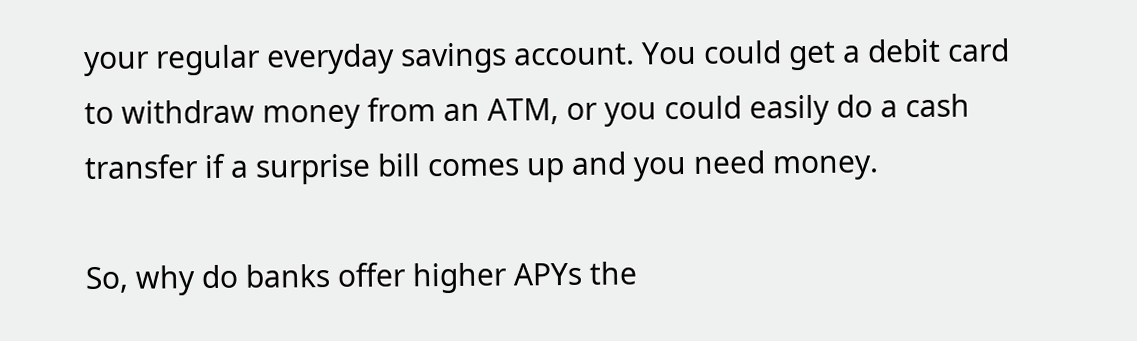your regular everyday savings account. You could get a debit card to withdraw money from an ATM, or you could easily do a cash transfer if a surprise bill comes up and you need money.

So, why do banks offer higher APYs the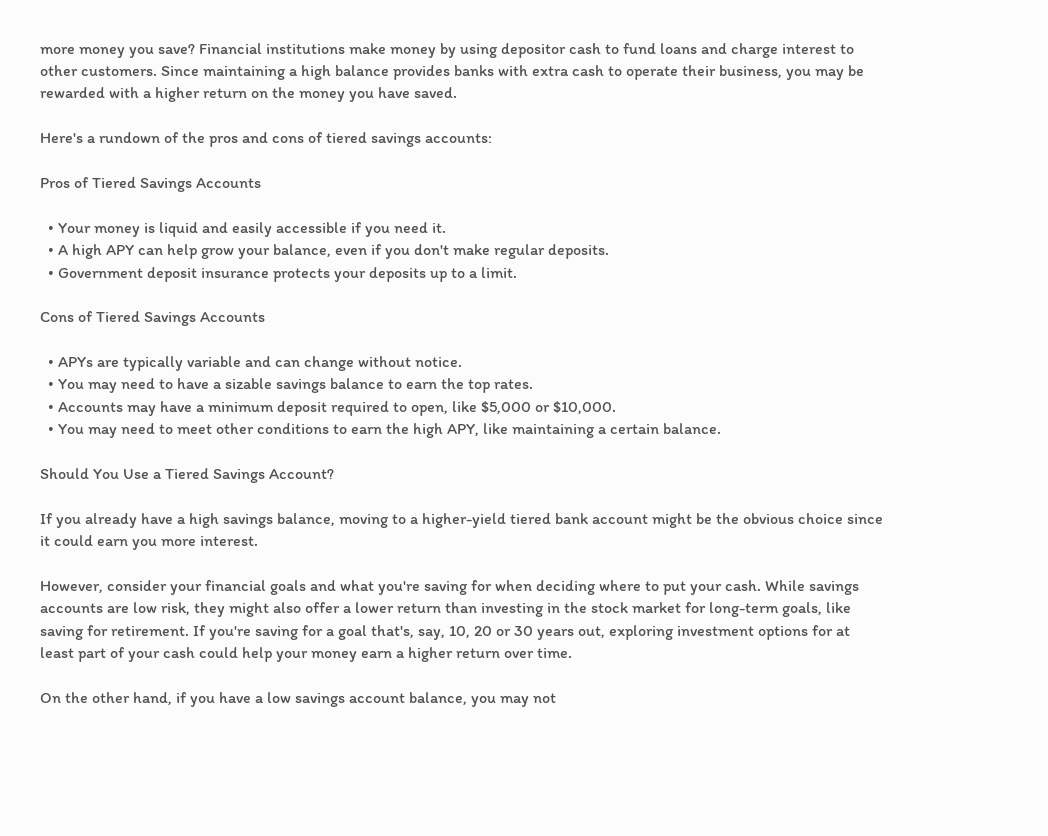more money you save? Financial institutions make money by using depositor cash to fund loans and charge interest to other customers. Since maintaining a high balance provides banks with extra cash to operate their business, you may be rewarded with a higher return on the money you have saved.

Here's a rundown of the pros and cons of tiered savings accounts:

Pros of Tiered Savings Accounts

  • Your money is liquid and easily accessible if you need it.
  • A high APY can help grow your balance, even if you don't make regular deposits.
  • Government deposit insurance protects your deposits up to a limit.

Cons of Tiered Savings Accounts

  • APYs are typically variable and can change without notice.
  • You may need to have a sizable savings balance to earn the top rates.
  • Accounts may have a minimum deposit required to open, like $5,000 or $10,000.
  • You may need to meet other conditions to earn the high APY, like maintaining a certain balance.

Should You Use a Tiered Savings Account?

If you already have a high savings balance, moving to a higher-yield tiered bank account might be the obvious choice since it could earn you more interest.

However, consider your financial goals and what you're saving for when deciding where to put your cash. While savings accounts are low risk, they might also offer a lower return than investing in the stock market for long-term goals, like saving for retirement. If you're saving for a goal that's, say, 10, 20 or 30 years out, exploring investment options for at least part of your cash could help your money earn a higher return over time.

On the other hand, if you have a low savings account balance, you may not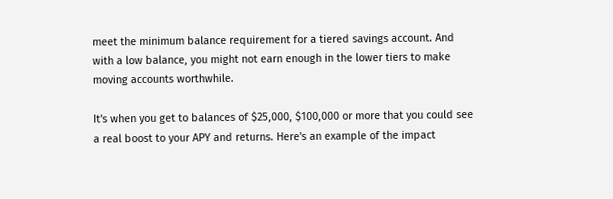meet the minimum balance requirement for a tiered savings account. And with a low balance, you might not earn enough in the lower tiers to make moving accounts worthwhile.

It's when you get to balances of $25,000, $100,000 or more that you could see a real boost to your APY and returns. Here's an example of the impact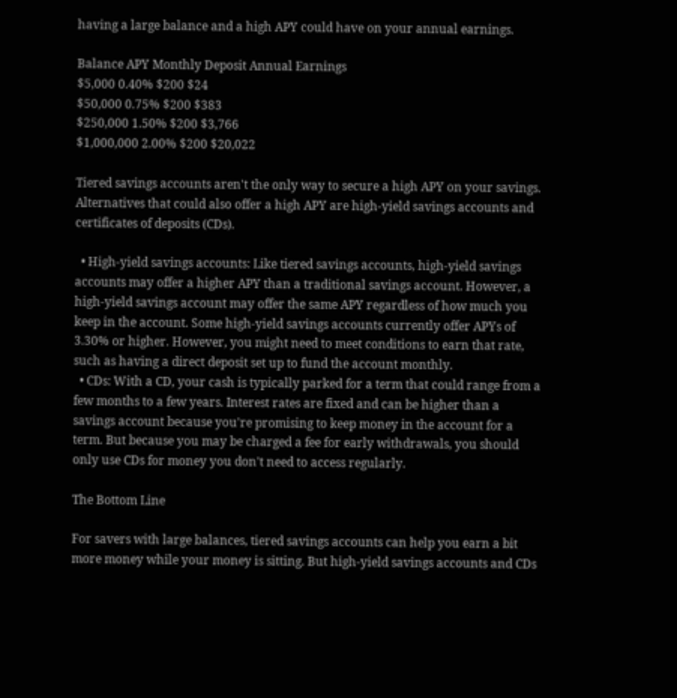having a large balance and a high APY could have on your annual earnings.

Balance APY Monthly Deposit Annual Earnings
$5,000 0.40% $200 $24
$50,000 0.75% $200 $383
$250,000 1.50% $200 $3,766
$1,000,000 2.00% $200 $20,022

Tiered savings accounts aren't the only way to secure a high APY on your savings. Alternatives that could also offer a high APY are high-yield savings accounts and certificates of deposits (CDs).

  • High-yield savings accounts: Like tiered savings accounts, high-yield savings accounts may offer a higher APY than a traditional savings account. However, a high-yield savings account may offer the same APY regardless of how much you keep in the account. Some high-yield savings accounts currently offer APYs of 3.30% or higher. However, you might need to meet conditions to earn that rate, such as having a direct deposit set up to fund the account monthly.
  • CDs: With a CD, your cash is typically parked for a term that could range from a few months to a few years. Interest rates are fixed and can be higher than a savings account because you're promising to keep money in the account for a term. But because you may be charged a fee for early withdrawals, you should only use CDs for money you don't need to access regularly.

The Bottom Line

For savers with large balances, tiered savings accounts can help you earn a bit more money while your money is sitting. But high-yield savings accounts and CDs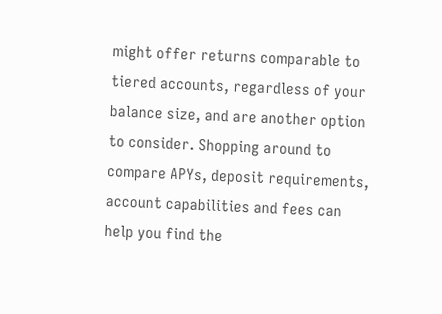might offer returns comparable to tiered accounts, regardless of your balance size, and are another option to consider. Shopping around to compare APYs, deposit requirements, account capabilities and fees can help you find the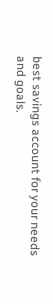best savings account for your needs and goals.